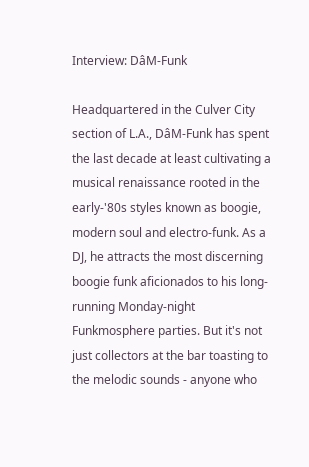Interview: DâM-Funk

Headquartered in the Culver City section of L.A., DâM-Funk has spent the last decade at least cultivating a musical renaissance rooted in the early-'80s styles known as boogie, modern soul and electro-funk. As a DJ, he attracts the most discerning boogie funk aficionados to his long-running Monday-night Funkmosphere parties. But it's not just collectors at the bar toasting to the melodic sounds - anyone who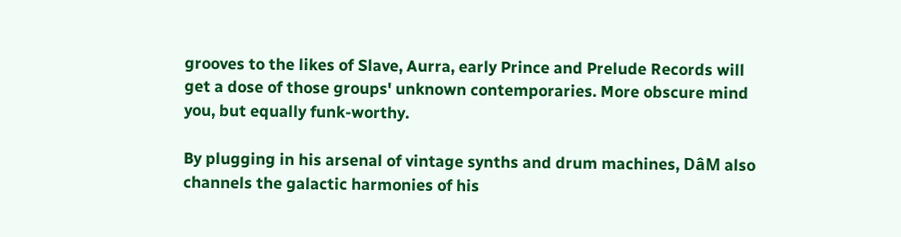grooves to the likes of Slave, Aurra, early Prince and Prelude Records will get a dose of those groups' unknown contemporaries. More obscure mind you, but equally funk-worthy.

By plugging in his arsenal of vintage synths and drum machines, DâM also channels the galactic harmonies of his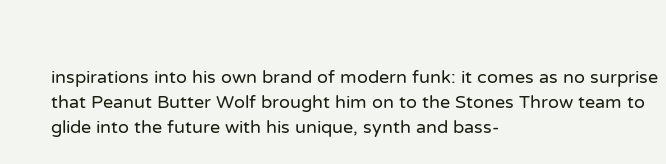inspirations into his own brand of modern funk: it comes as no surprise that Peanut Butter Wolf brought him on to the Stones Throw team to glide into the future with his unique, synth and bass-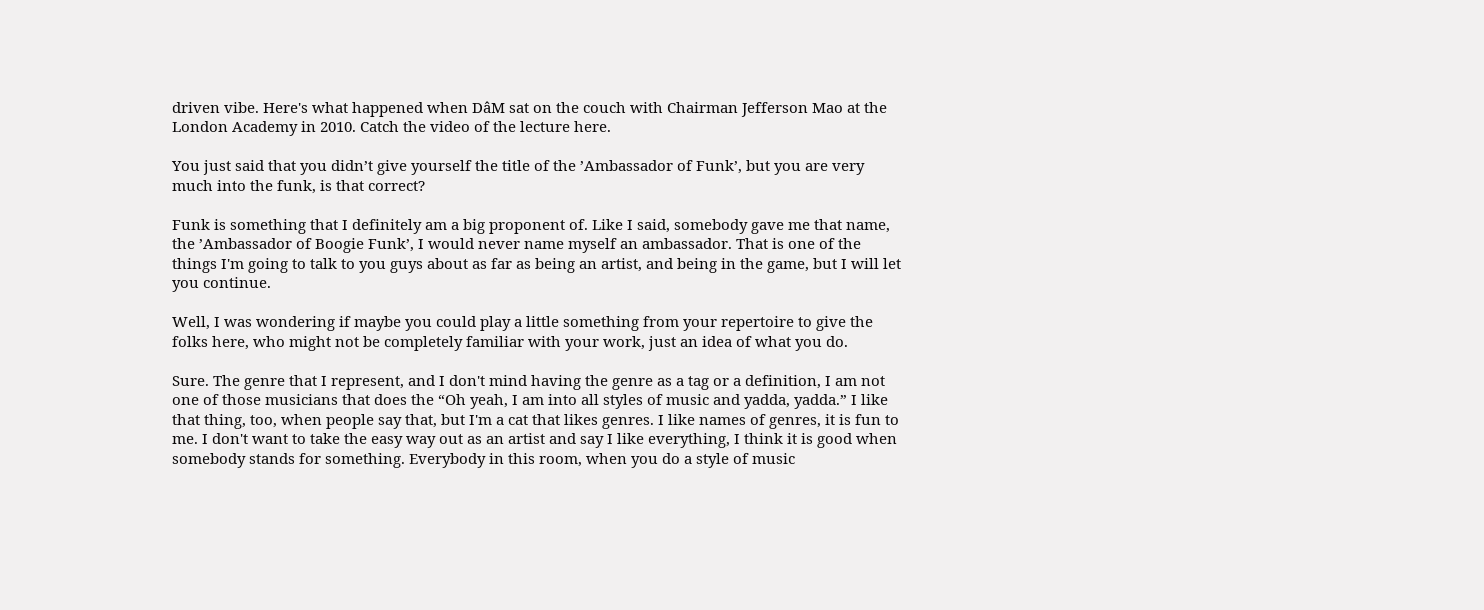driven vibe. Here's what happened when DâM sat on the couch with Chairman Jefferson Mao at the London Academy in 2010. Catch the video of the lecture here.

You just said that you didn’t give yourself the title of the ’Ambassador of Funk’, but you are very much into the funk, is that correct?

Funk is something that I definitely am a big proponent of. Like I said, somebody gave me that name, the ’Ambassador of Boogie Funk’, I would never name myself an ambassador. That is one of the things I'm going to talk to you guys about as far as being an artist, and being in the game, but I will let you continue.

Well, I was wondering if maybe you could play a little something from your repertoire to give the folks here, who might not be completely familiar with your work, just an idea of what you do.

Sure. The genre that I represent, and I don't mind having the genre as a tag or a definition, I am not one of those musicians that does the “Oh yeah, I am into all styles of music and yadda, yadda.” I like that thing, too, when people say that, but I'm a cat that likes genres. I like names of genres, it is fun to me. I don't want to take the easy way out as an artist and say I like everything, I think it is good when somebody stands for something. Everybody in this room, when you do a style of music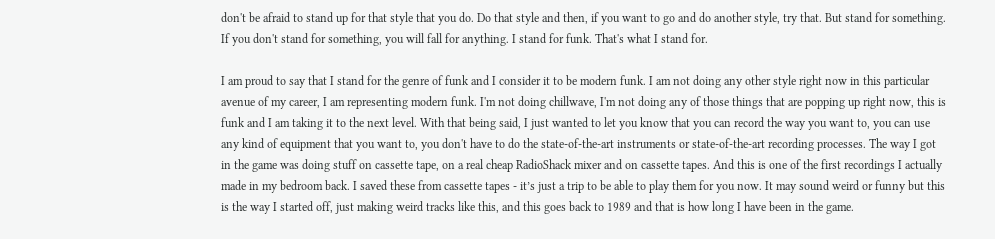don't be afraid to stand up for that style that you do. Do that style and then, if you want to go and do another style, try that. But stand for something. If you don't stand for something, you will fall for anything. I stand for funk. That's what I stand for.

I am proud to say that I stand for the genre of funk and I consider it to be modern funk. I am not doing any other style right now in this particular avenue of my career, I am representing modern funk. I'm not doing chillwave, I'm not doing any of those things that are popping up right now, this is funk and I am taking it to the next level. With that being said, I just wanted to let you know that you can record the way you want to, you can use any kind of equipment that you want to, you don't have to do the state-of-the-art instruments or state-of-the-art recording processes. The way I got in the game was doing stuff on cassette tape, on a real cheap RadioShack mixer and on cassette tapes. And this is one of the first recordings I actually made in my bedroom back. I saved these from cassette tapes - it’s just a trip to be able to play them for you now. It may sound weird or funny but this is the way I started off, just making weird tracks like this, and this goes back to 1989 and that is how long I have been in the game.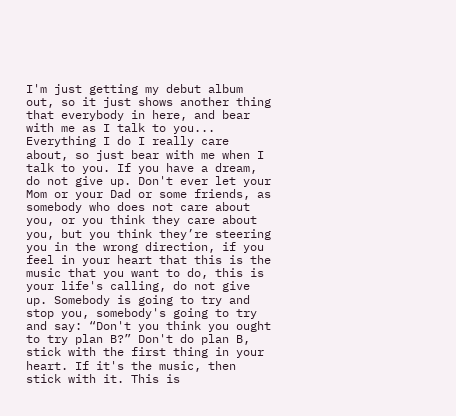I'm just getting my debut album out, so it just shows another thing that everybody in here, and bear with me as I talk to you... Everything I do I really care about, so just bear with me when I talk to you. If you have a dream, do not give up. Don't ever let your Mom or your Dad or some friends, as somebody who does not care about you, or you think they care about you, but you think they’re steering you in the wrong direction, if you feel in your heart that this is the music that you want to do, this is your life's calling, do not give up. Somebody is going to try and stop you, somebody's going to try and say: “Don't you think you ought to try plan B?” Don't do plan B, stick with the first thing in your heart. If it's the music, then stick with it. This is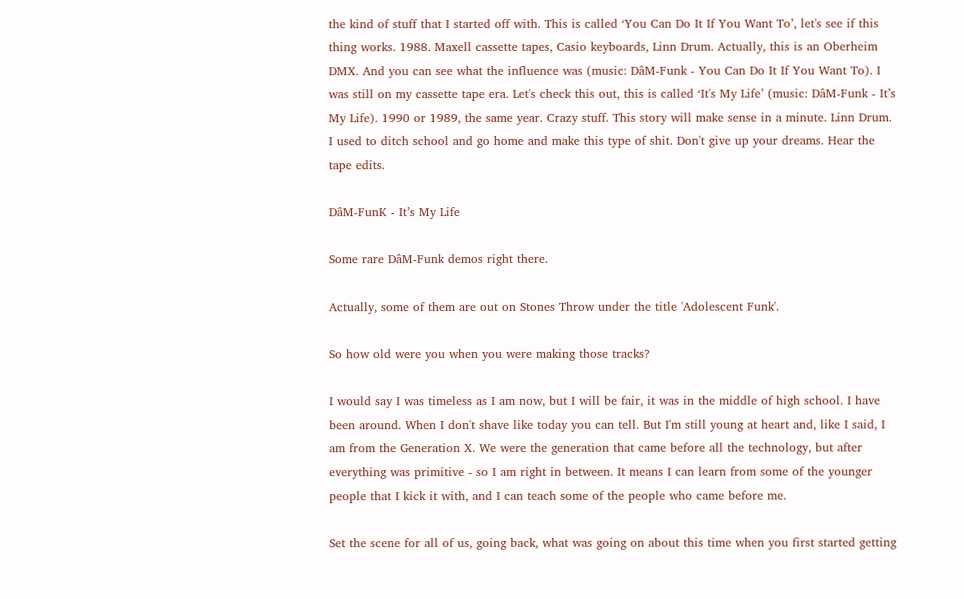the kind of stuff that I started off with. This is called ‘You Can Do It If You Want To’, let's see if this thing works. 1988. Maxell cassette tapes, Casio keyboards, Linn Drum. Actually, this is an Oberheim DMX. And you can see what the influence was (music: DâM-Funk - You Can Do It If You Want To). I was still on my cassette tape era. Let's check this out, this is called ‘It's My Life’ (music: DâM-Funk - It’s My Life). 1990 or 1989, the same year. Crazy stuff. This story will make sense in a minute. Linn Drum. I used to ditch school and go home and make this type of shit. Don't give up your dreams. Hear the tape edits.

DâM-FunK - It’s My Life

Some rare DâM-Funk demos right there.

Actually, some of them are out on Stones Throw under the title 'Adolescent Funk'.

So how old were you when you were making those tracks?

I would say I was timeless as I am now, but I will be fair, it was in the middle of high school. I have been around. When I don't shave like today you can tell. But I'm still young at heart and, like I said, I am from the Generation X. We were the generation that came before all the technology, but after everything was primitive - so I am right in between. It means I can learn from some of the younger people that I kick it with, and I can teach some of the people who came before me.

Set the scene for all of us, going back, what was going on about this time when you first started getting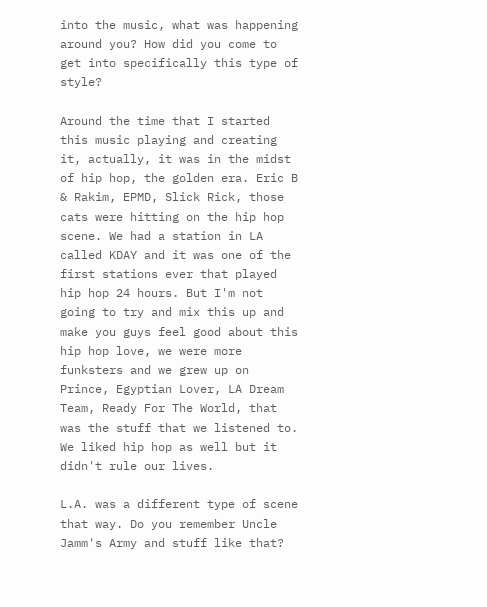into the music, what was happening around you? How did you come to get into specifically this type of style?

Around the time that I started this music playing and creating it, actually, it was in the midst of hip hop, the golden era. Eric B & Rakim, EPMD, Slick Rick, those cats were hitting on the hip hop scene. We had a station in LA called KDAY and it was one of the first stations ever that played hip hop 24 hours. But I'm not going to try and mix this up and make you guys feel good about this hip hop love, we were more funksters and we grew up on Prince, Egyptian Lover, LA Dream Team, Ready For The World, that was the stuff that we listened to. We liked hip hop as well but it didn't rule our lives.

L.A. was a different type of scene that way. Do you remember Uncle Jamm's Army and stuff like that?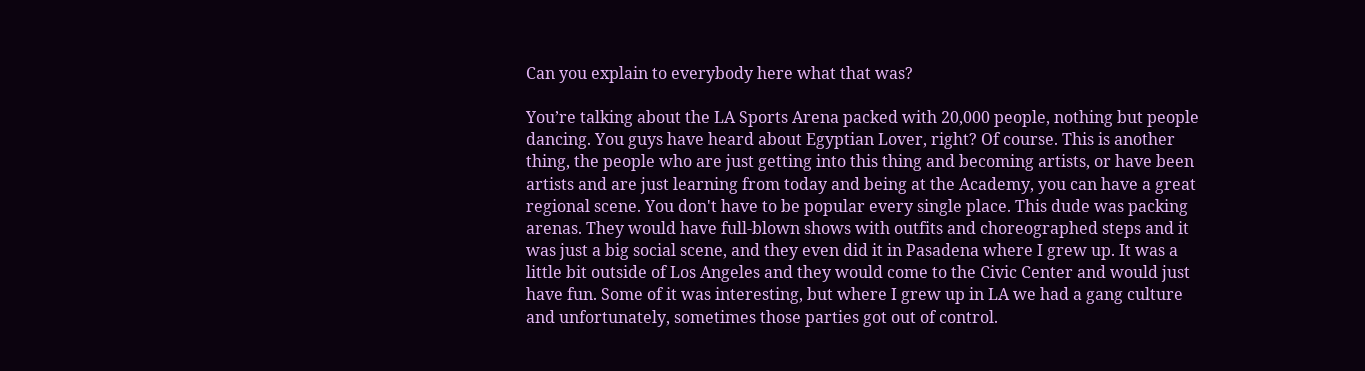Can you explain to everybody here what that was?

You’re talking about the LA Sports Arena packed with 20,000 people, nothing but people dancing. You guys have heard about Egyptian Lover, right? Of course. This is another thing, the people who are just getting into this thing and becoming artists, or have been artists and are just learning from today and being at the Academy, you can have a great regional scene. You don't have to be popular every single place. This dude was packing arenas. They would have full-blown shows with outfits and choreographed steps and it was just a big social scene, and they even did it in Pasadena where I grew up. It was a little bit outside of Los Angeles and they would come to the Civic Center and would just have fun. Some of it was interesting, but where I grew up in LA we had a gang culture and unfortunately, sometimes those parties got out of control.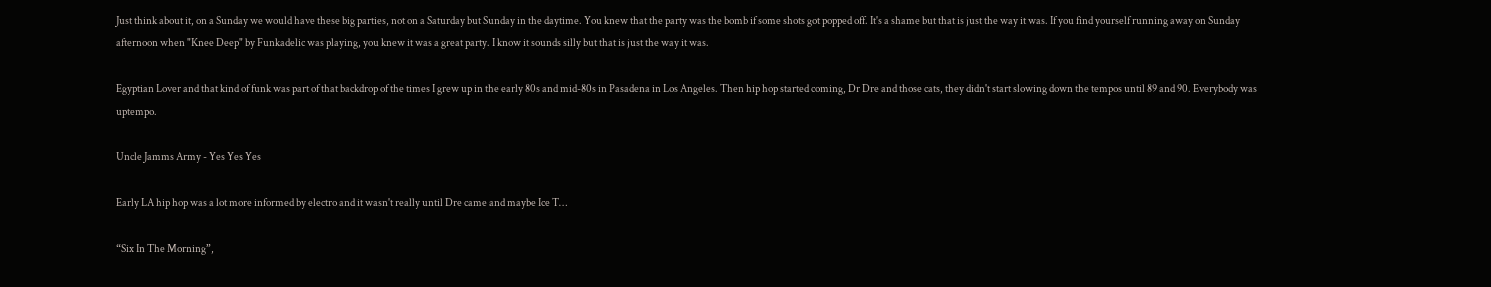Just think about it, on a Sunday we would have these big parties, not on a Saturday but Sunday in the daytime. You knew that the party was the bomb if some shots got popped off. It's a shame but that is just the way it was. If you find yourself running away on Sunday afternoon when "Knee Deep" by Funkadelic was playing, you knew it was a great party. I know it sounds silly but that is just the way it was.

Egyptian Lover and that kind of funk was part of that backdrop of the times I grew up in the early 80s and mid-80s in Pasadena in Los Angeles. Then hip hop started coming, Dr Dre and those cats, they didn't start slowing down the tempos until 89 and 90. Everybody was uptempo.

Uncle Jamms Army - Yes Yes Yes

Early LA hip hop was a lot more informed by electro and it wasn't really until Dre came and maybe Ice T…

“Six In The Morning”,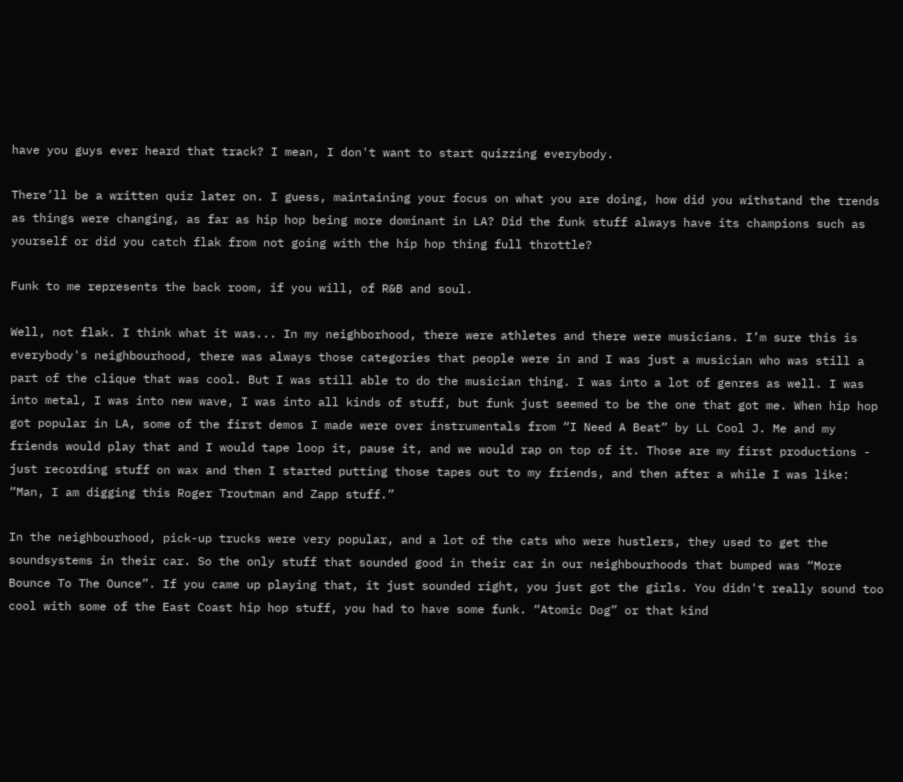have you guys ever heard that track? I mean, I don't want to start quizzing everybody.

There’ll be a written quiz later on. I guess, maintaining your focus on what you are doing, how did you withstand the trends as things were changing, as far as hip hop being more dominant in LA? Did the funk stuff always have its champions such as yourself or did you catch flak from not going with the hip hop thing full throttle?

Funk to me represents the back room, if you will, of R&B and soul.

Well, not flak. I think what it was... In my neighborhood, there were athletes and there were musicians. I’m sure this is everybody's neighbourhood, there was always those categories that people were in and I was just a musician who was still a part of the clique that was cool. But I was still able to do the musician thing. I was into a lot of genres as well. I was into metal, I was into new wave, I was into all kinds of stuff, but funk just seemed to be the one that got me. When hip hop got popular in LA, some of the first demos I made were over instrumentals from “I Need A Beat” by LL Cool J. Me and my friends would play that and I would tape loop it, pause it, and we would rap on top of it. Those are my first productions - just recording stuff on wax and then I started putting those tapes out to my friends, and then after a while I was like: “Man, I am digging this Roger Troutman and Zapp stuff.”

In the neighbourhood, pick-up trucks were very popular, and a lot of the cats who were hustlers, they used to get the soundsystems in their car. So the only stuff that sounded good in their car in our neighbourhoods that bumped was “More Bounce To The Ounce”. If you came up playing that, it just sounded right, you just got the girls. You didn't really sound too cool with some of the East Coast hip hop stuff, you had to have some funk. “Atomic Dog” or that kind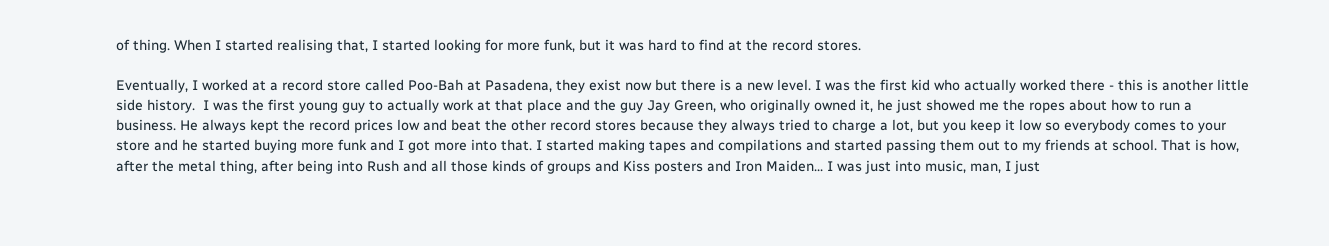of thing. When I started realising that, I started looking for more funk, but it was hard to find at the record stores.

Eventually, I worked at a record store called Poo-Bah at Pasadena, they exist now but there is a new level. I was the first kid who actually worked there - this is another little side history.  I was the first young guy to actually work at that place and the guy Jay Green, who originally owned it, he just showed me the ropes about how to run a business. He always kept the record prices low and beat the other record stores because they always tried to charge a lot, but you keep it low so everybody comes to your store and he started buying more funk and I got more into that. I started making tapes and compilations and started passing them out to my friends at school. That is how, after the metal thing, after being into Rush and all those kinds of groups and Kiss posters and Iron Maiden... I was just into music, man, I just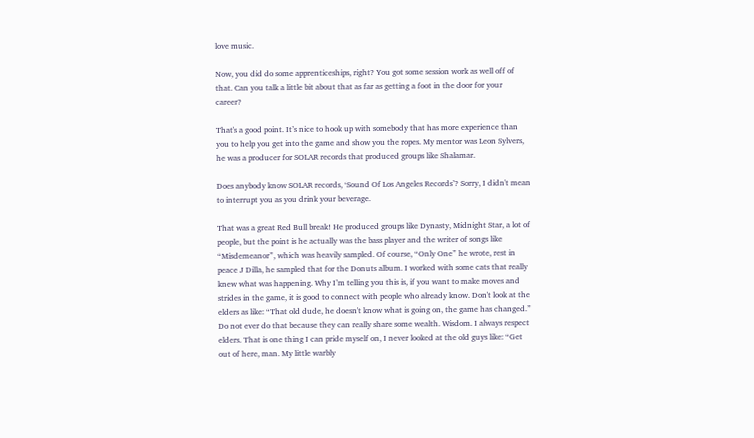love music.

Now, you did do some apprenticeships, right? You got some session work as well off of that. Can you talk a little bit about that as far as getting a foot in the door for your career?

That's a good point. It’s nice to hook up with somebody that has more experience than you to help you get into the game and show you the ropes. My mentor was Leon Sylvers, he was a producer for SOLAR records that produced groups like Shalamar.

Does anybody know SOLAR records, ‘Sound Of Los Angeles Records’? Sorry, I didn't mean to interrupt you as you drink your beverage.

That was a great Red Bull break! He produced groups like Dynasty, Midnight Star, a lot of people, but the point is he actually was the bass player and the writer of songs like “Misdemeanor”, which was heavily sampled. Of course, “Only One” he wrote, rest in peace J Dilla, he sampled that for the Donuts album. I worked with some cats that really knew what was happening. Why I’m telling you this is, if you want to make moves and strides in the game, it is good to connect with people who already know. Don't look at the elders as like: “That old dude, he doesn't know what is going on, the game has changed.” Do not ever do that because they can really share some wealth. Wisdom. I always respect elders. That is one thing I can pride myself on, I never looked at the old guys like: “Get out of here, man. My little warbly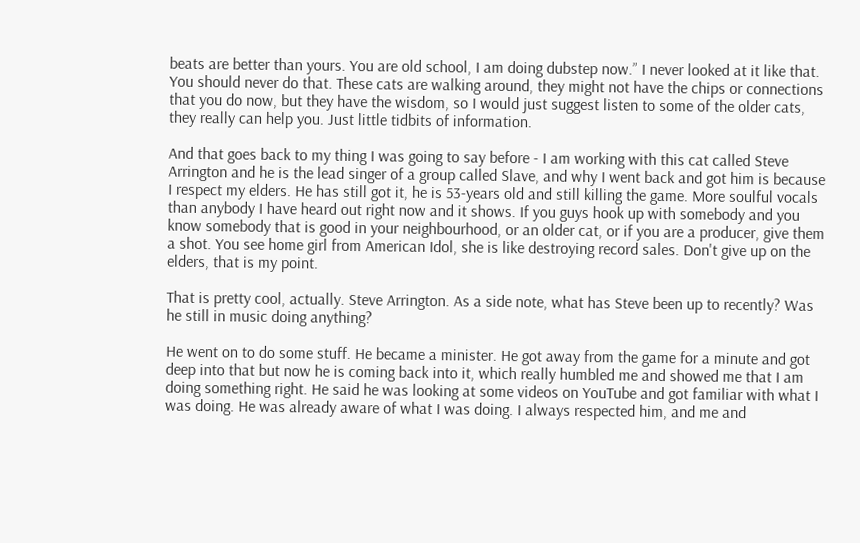beats are better than yours. You are old school, I am doing dubstep now.” I never looked at it like that. You should never do that. These cats are walking around, they might not have the chips or connections that you do now, but they have the wisdom, so I would just suggest listen to some of the older cats, they really can help you. Just little tidbits of information.

And that goes back to my thing I was going to say before - I am working with this cat called Steve Arrington and he is the lead singer of a group called Slave, and why I went back and got him is because I respect my elders. He has still got it, he is 53-years old and still killing the game. More soulful vocals than anybody I have heard out right now and it shows. If you guys hook up with somebody and you know somebody that is good in your neighbourhood, or an older cat, or if you are a producer, give them a shot. You see home girl from American Idol, she is like destroying record sales. Don't give up on the elders, that is my point.

That is pretty cool, actually. Steve Arrington. As a side note, what has Steve been up to recently? Was he still in music doing anything?

He went on to do some stuff. He became a minister. He got away from the game for a minute and got deep into that but now he is coming back into it, which really humbled me and showed me that I am doing something right. He said he was looking at some videos on YouTube and got familiar with what I was doing. He was already aware of what I was doing. I always respected him, and me and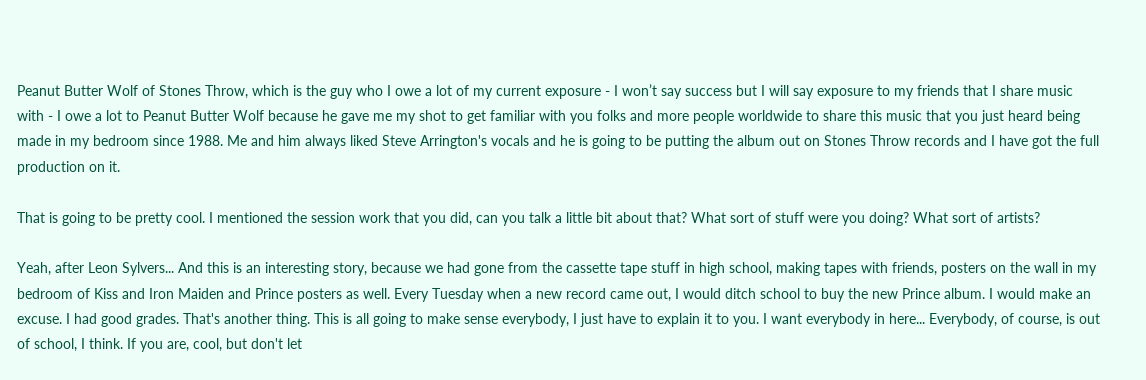Peanut Butter Wolf of Stones Throw, which is the guy who I owe a lot of my current exposure - I won’t say success but I will say exposure to my friends that I share music with - I owe a lot to Peanut Butter Wolf because he gave me my shot to get familiar with you folks and more people worldwide to share this music that you just heard being made in my bedroom since 1988. Me and him always liked Steve Arrington's vocals and he is going to be putting the album out on Stones Throw records and I have got the full production on it.

That is going to be pretty cool. I mentioned the session work that you did, can you talk a little bit about that? What sort of stuff were you doing? What sort of artists?

Yeah, after Leon Sylvers... And this is an interesting story, because we had gone from the cassette tape stuff in high school, making tapes with friends, posters on the wall in my bedroom of Kiss and Iron Maiden and Prince posters as well. Every Tuesday when a new record came out, I would ditch school to buy the new Prince album. I would make an excuse. I had good grades. That's another thing. This is all going to make sense everybody, I just have to explain it to you. I want everybody in here... Everybody, of course, is out of school, I think. If you are, cool, but don't let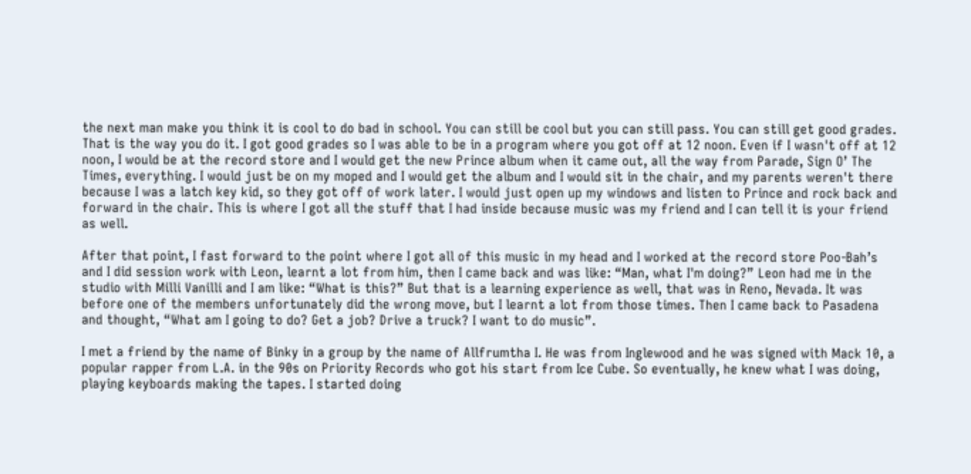the next man make you think it is cool to do bad in school. You can still be cool but you can still pass. You can still get good grades. That is the way you do it. I got good grades so I was able to be in a program where you got off at 12 noon. Even if I wasn't off at 12 noon, I would be at the record store and I would get the new Prince album when it came out, all the way from Parade, Sign O’ The Times, everything. I would just be on my moped and I would get the album and I would sit in the chair, and my parents weren't there because I was a latch key kid, so they got off of work later. I would just open up my windows and listen to Prince and rock back and forward in the chair. This is where I got all the stuff that I had inside because music was my friend and I can tell it is your friend as well.

After that point, I fast forward to the point where I got all of this music in my head and I worked at the record store Poo-Bah’s and I did session work with Leon, learnt a lot from him, then I came back and was like: “Man, what I'm doing?” Leon had me in the studio with Milli Vanilli and I am like: “What is this?” But that is a learning experience as well, that was in Reno, Nevada. It was before one of the members unfortunately did the wrong move, but I learnt a lot from those times. Then I came back to Pasadena and thought, “What am I going to do? Get a job? Drive a truck? I want to do music”.

I met a friend by the name of Binky in a group by the name of Allfrumtha I. He was from Inglewood and he was signed with Mack 10, a popular rapper from L.A. in the 90s on Priority Records who got his start from Ice Cube. So eventually, he knew what I was doing, playing keyboards making the tapes. I started doing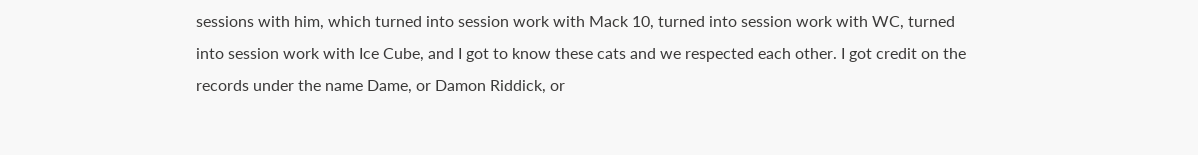sessions with him, which turned into session work with Mack 10, turned into session work with WC, turned into session work with Ice Cube, and I got to know these cats and we respected each other. I got credit on the records under the name Dame, or Damon Riddick, or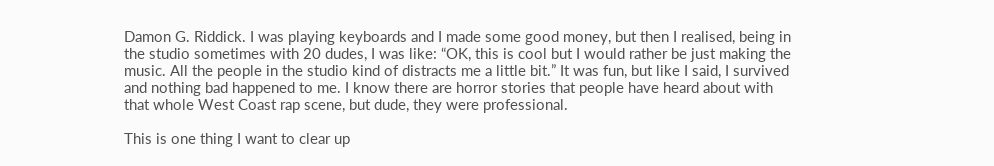Damon G. Riddick. I was playing keyboards and I made some good money, but then I realised, being in the studio sometimes with 20 dudes, I was like: “OK, this is cool but I would rather be just making the music. All the people in the studio kind of distracts me a little bit.” It was fun, but like I said, I survived and nothing bad happened to me. I know there are horror stories that people have heard about with that whole West Coast rap scene, but dude, they were professional.

This is one thing I want to clear up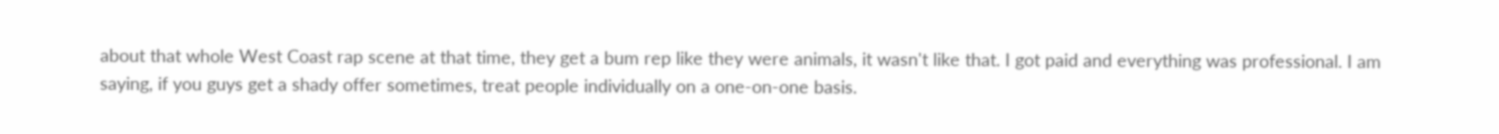about that whole West Coast rap scene at that time, they get a bum rep like they were animals, it wasn't like that. I got paid and everything was professional. I am saying, if you guys get a shady offer sometimes, treat people individually on a one-on-one basis.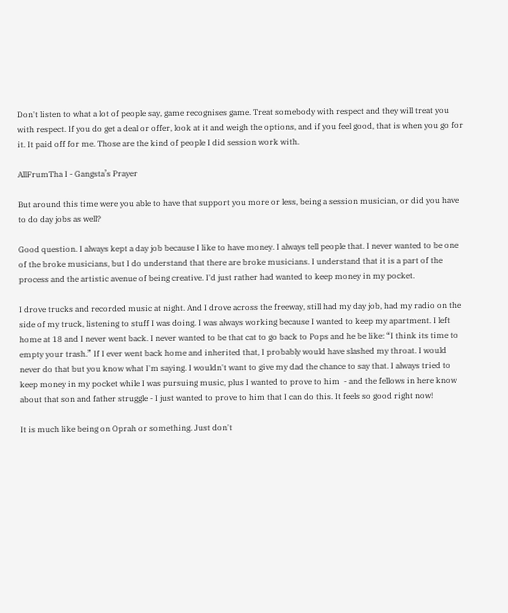Don't listen to what a lot of people say, game recognises game. Treat somebody with respect and they will treat you with respect. If you do get a deal or offer, look at it and weigh the options, and if you feel good, that is when you go for it. It paid off for me. Those are the kind of people I did session work with.

AllFrumTha I - Gangsta’s Prayer

But around this time were you able to have that support you more or less, being a session musician, or did you have to do day jobs as well?

Good question. I always kept a day job because I like to have money. I always tell people that. I never wanted to be one of the broke musicians, but I do understand that there are broke musicians. I understand that it is a part of the process and the artistic avenue of being creative. I'd just rather had wanted to keep money in my pocket.

I drove trucks and recorded music at night. And I drove across the freeway, still had my day job, had my radio on the side of my truck, listening to stuff I was doing. I was always working because I wanted to keep my apartment. I left home at 18 and I never went back. I never wanted to be that cat to go back to Pops and he be like: “I think its time to empty your trash.” If I ever went back home and inherited that, I probably would have slashed my throat. I would never do that but you know what I'm saying. I wouldn't want to give my dad the chance to say that. I always tried to keep money in my pocket while I was pursuing music, plus I wanted to prove to him  - and the fellows in here know about that son and father struggle - I just wanted to prove to him that I can do this. It feels so good right now!

It is much like being on Oprah or something. Just don't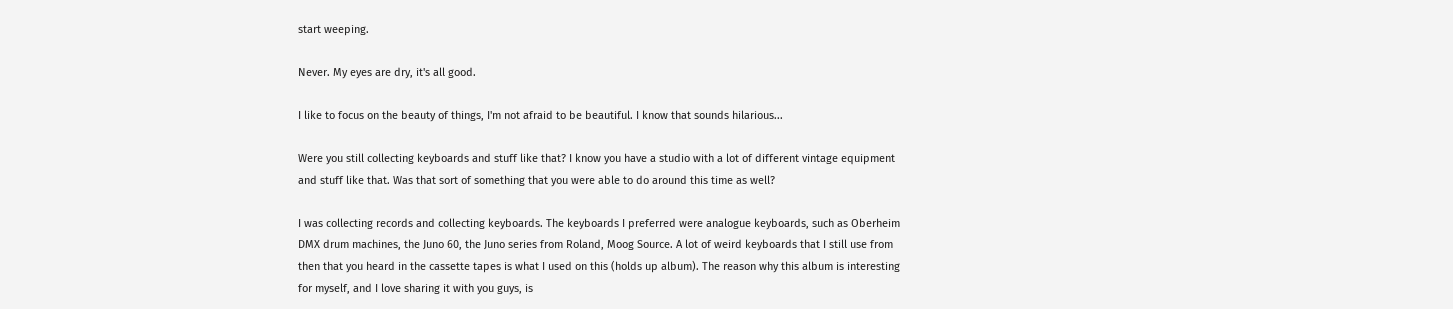start weeping.

Never. My eyes are dry, it's all good.

I like to focus on the beauty of things, I'm not afraid to be beautiful. I know that sounds hilarious...

Were you still collecting keyboards and stuff like that? I know you have a studio with a lot of different vintage equipment and stuff like that. Was that sort of something that you were able to do around this time as well?

I was collecting records and collecting keyboards. The keyboards I preferred were analogue keyboards, such as Oberheim DMX drum machines, the Juno 60, the Juno series from Roland, Moog Source. A lot of weird keyboards that I still use from then that you heard in the cassette tapes is what I used on this (holds up album). The reason why this album is interesting for myself, and I love sharing it with you guys, is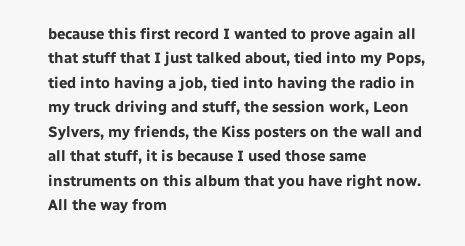because this first record I wanted to prove again all that stuff that I just talked about, tied into my Pops, tied into having a job, tied into having the radio in my truck driving and stuff, the session work, Leon Sylvers, my friends, the Kiss posters on the wall and all that stuff, it is because I used those same instruments on this album that you have right now. All the way from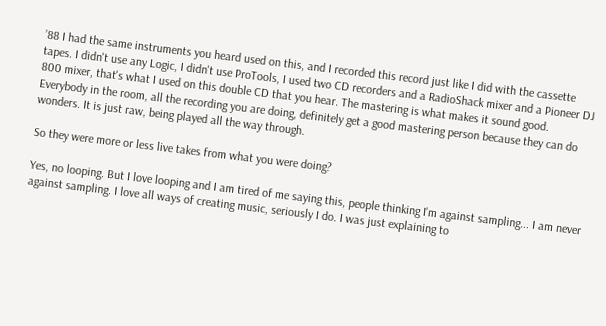’88 I had the same instruments you heard used on this, and I recorded this record just like I did with the cassette tapes. I didn't use any Logic, I didn't use ProTools, I used two CD recorders and a RadioShack mixer and a Pioneer DJ 800 mixer, that's what I used on this double CD that you hear. The mastering is what makes it sound good. Everybody in the room, all the recording you are doing, definitely get a good mastering person because they can do wonders. It is just raw, being played all the way through.

So they were more or less live takes from what you were doing?

Yes, no looping. But I love looping and I am tired of me saying this, people thinking I'm against sampling... I am never against sampling. I love all ways of creating music, seriously I do. I was just explaining to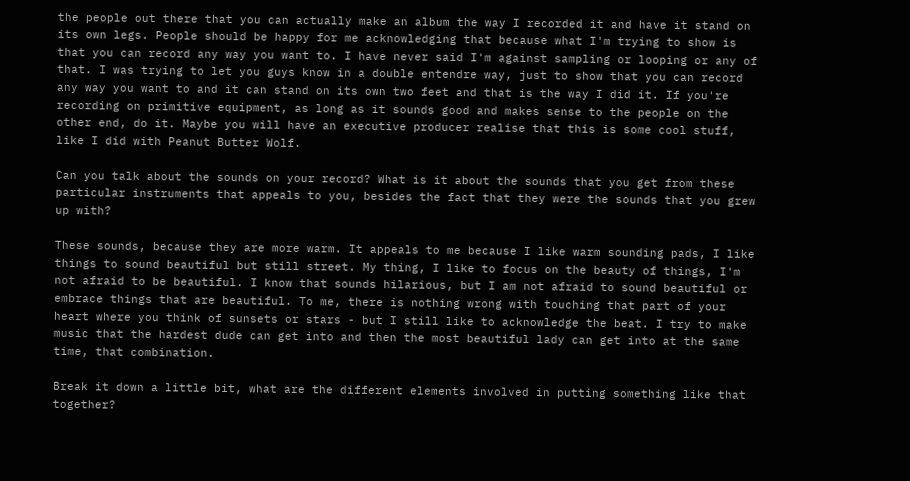the people out there that you can actually make an album the way I recorded it and have it stand on its own legs. People should be happy for me acknowledging that because what I'm trying to show is that you can record any way you want to. I have never said I'm against sampling or looping or any of that. I was trying to let you guys know in a double entendre way, just to show that you can record any way you want to and it can stand on its own two feet and that is the way I did it. If you're recording on primitive equipment, as long as it sounds good and makes sense to the people on the other end, do it. Maybe you will have an executive producer realise that this is some cool stuff, like I did with Peanut Butter Wolf.

Can you talk about the sounds on your record? What is it about the sounds that you get from these particular instruments that appeals to you, besides the fact that they were the sounds that you grew up with?

These sounds, because they are more warm. It appeals to me because I like warm sounding pads, I like things to sound beautiful but still street. My thing, I like to focus on the beauty of things, I'm not afraid to be beautiful. I know that sounds hilarious, but I am not afraid to sound beautiful or embrace things that are beautiful. To me, there is nothing wrong with touching that part of your heart where you think of sunsets or stars - but I still like to acknowledge the beat. I try to make music that the hardest dude can get into and then the most beautiful lady can get into at the same time, that combination.

Break it down a little bit, what are the different elements involved in putting something like that together?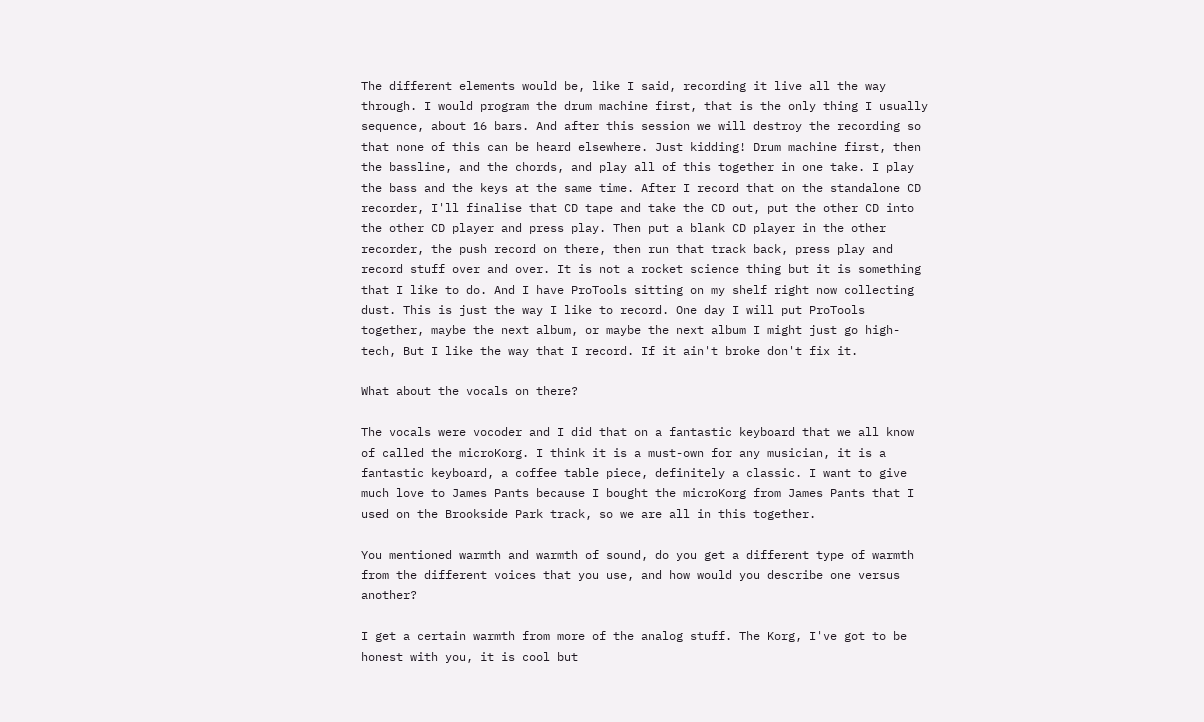The different elements would be, like I said, recording it live all the way through. I would program the drum machine first, that is the only thing I usually sequence, about 16 bars. And after this session we will destroy the recording so that none of this can be heard elsewhere. Just kidding! Drum machine first, then the bassline, and the chords, and play all of this together in one take. I play the bass and the keys at the same time. After I record that on the standalone CD recorder, I'll finalise that CD tape and take the CD out, put the other CD into the other CD player and press play. Then put a blank CD player in the other recorder, the push record on there, then run that track back, press play and record stuff over and over. It is not a rocket science thing but it is something that I like to do. And I have ProTools sitting on my shelf right now collecting dust. This is just the way I like to record. One day I will put ProTools together, maybe the next album, or maybe the next album I might just go high-tech, But I like the way that I record. If it ain't broke don't fix it.

What about the vocals on there?

The vocals were vocoder and I did that on a fantastic keyboard that we all know of called the microKorg. I think it is a must-own for any musician, it is a fantastic keyboard, a coffee table piece, definitely a classic. I want to give much love to James Pants because I bought the microKorg from James Pants that I used on the Brookside Park track, so we are all in this together.

You mentioned warmth and warmth of sound, do you get a different type of warmth from the different voices that you use, and how would you describe one versus another?

I get a certain warmth from more of the analog stuff. The Korg, I've got to be honest with you, it is cool but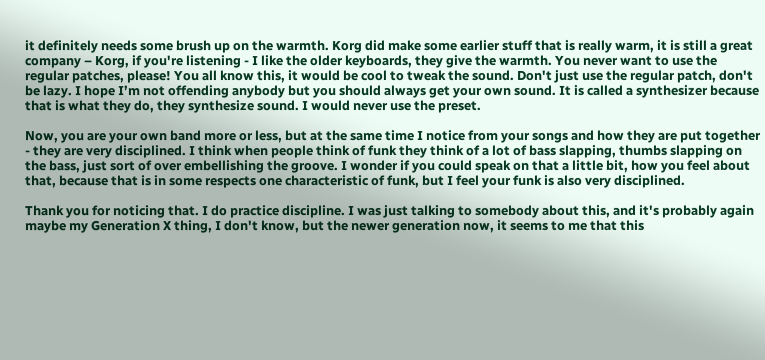it definitely needs some brush up on the warmth. Korg did make some earlier stuff that is really warm, it is still a great company – Korg, if you're listening - I like the older keyboards, they give the warmth. You never want to use the regular patches, please! You all know this, it would be cool to tweak the sound. Don't just use the regular patch, don't be lazy. I hope I’m not offending anybody but you should always get your own sound. It is called a synthesizer because that is what they do, they synthesize sound. I would never use the preset.

Now, you are your own band more or less, but at the same time I notice from your songs and how they are put together - they are very disciplined. I think when people think of funk they think of a lot of bass slapping, thumbs slapping on the bass, just sort of over embellishing the groove. I wonder if you could speak on that a little bit, how you feel about that, because that is in some respects one characteristic of funk, but I feel your funk is also very disciplined.

Thank you for noticing that. I do practice discipline. I was just talking to somebody about this, and it's probably again maybe my Generation X thing, I don't know, but the newer generation now, it seems to me that this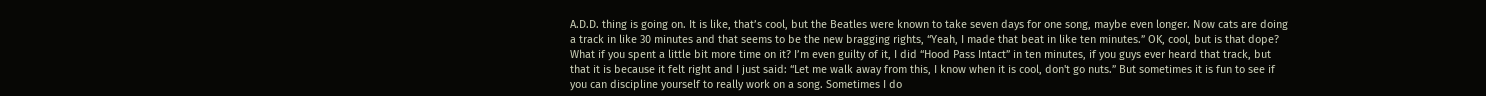A.D.D. thing is going on. It is like, that’s cool, but the Beatles were known to take seven days for one song, maybe even longer. Now cats are doing a track in like 30 minutes and that seems to be the new bragging rights, “Yeah, I made that beat in like ten minutes.” OK, cool, but is that dope? What if you spent a little bit more time on it? I’m even guilty of it, I did “Hood Pass Intact” in ten minutes, if you guys ever heard that track, but that it is because it felt right and I just said: “Let me walk away from this, I know when it is cool, don't go nuts.” But sometimes it is fun to see if you can discipline yourself to really work on a song. Sometimes I do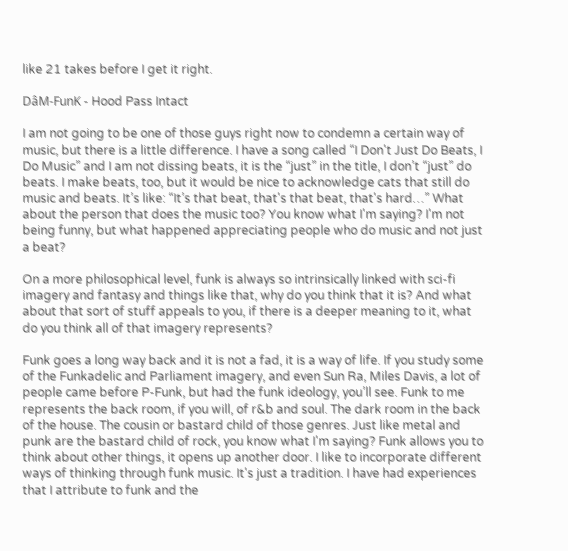like 21 takes before I get it right.

DâM-FunK - Hood Pass Intact

I am not going to be one of those guys right now to condemn a certain way of music, but there is a little difference. I have a song called “I Don't Just Do Beats, I Do Music” and I am not dissing beats, it is the “just” in the title, I don’t “just” do beats. I make beats, too, but it would be nice to acknowledge cats that still do music and beats. It’s like: “It’s that beat, that's that beat, that's hard…” What about the person that does the music too? You know what I'm saying? I'm not being funny, but what happened appreciating people who do music and not just a beat?

On a more philosophical level, funk is always so intrinsically linked with sci-fi imagery and fantasy and things like that, why do you think that it is? And what about that sort of stuff appeals to you, if there is a deeper meaning to it, what do you think all of that imagery represents?

Funk goes a long way back and it is not a fad, it is a way of life. If you study some of the Funkadelic and Parliament imagery, and even Sun Ra, Miles Davis, a lot of people came before P-Funk, but had the funk ideology, you’ll see. Funk to me represents the back room, if you will, of r&b and soul. The dark room in the back of the house. The cousin or bastard child of those genres. Just like metal and punk are the bastard child of rock, you know what I'm saying? Funk allows you to think about other things, it opens up another door. I like to incorporate different ways of thinking through funk music. It's just a tradition. I have had experiences that I attribute to funk and the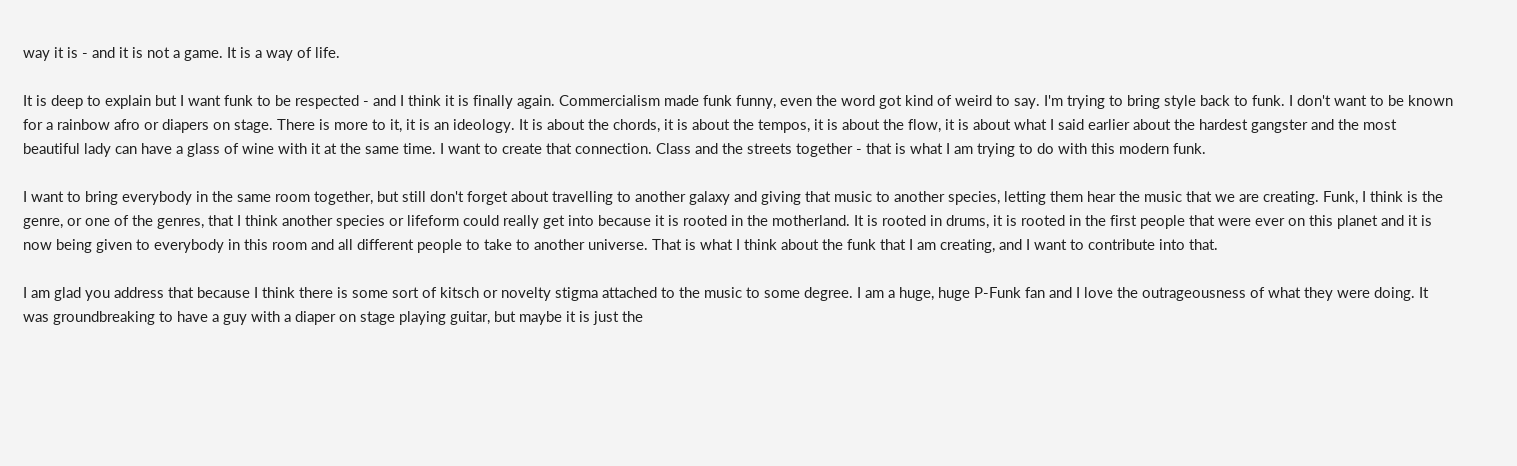way it is - and it is not a game. It is a way of life.

It is deep to explain but I want funk to be respected - and I think it is finally again. Commercialism made funk funny, even the word got kind of weird to say. I'm trying to bring style back to funk. I don't want to be known for a rainbow afro or diapers on stage. There is more to it, it is an ideology. It is about the chords, it is about the tempos, it is about the flow, it is about what I said earlier about the hardest gangster and the most beautiful lady can have a glass of wine with it at the same time. I want to create that connection. Class and the streets together - that is what I am trying to do with this modern funk.

I want to bring everybody in the same room together, but still don't forget about travelling to another galaxy and giving that music to another species, letting them hear the music that we are creating. Funk, I think is the genre, or one of the genres, that I think another species or lifeform could really get into because it is rooted in the motherland. It is rooted in drums, it is rooted in the first people that were ever on this planet and it is now being given to everybody in this room and all different people to take to another universe. That is what I think about the funk that I am creating, and I want to contribute into that.

I am glad you address that because I think there is some sort of kitsch or novelty stigma attached to the music to some degree. I am a huge, huge P-Funk fan and I love the outrageousness of what they were doing. It was groundbreaking to have a guy with a diaper on stage playing guitar, but maybe it is just the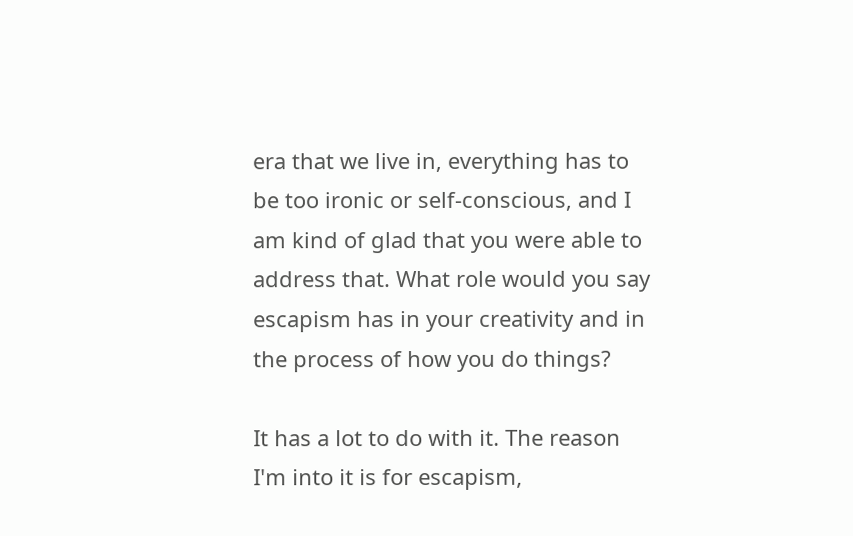era that we live in, everything has to be too ironic or self-conscious, and I am kind of glad that you were able to address that. What role would you say escapism has in your creativity and in the process of how you do things?

It has a lot to do with it. The reason I'm into it is for escapism,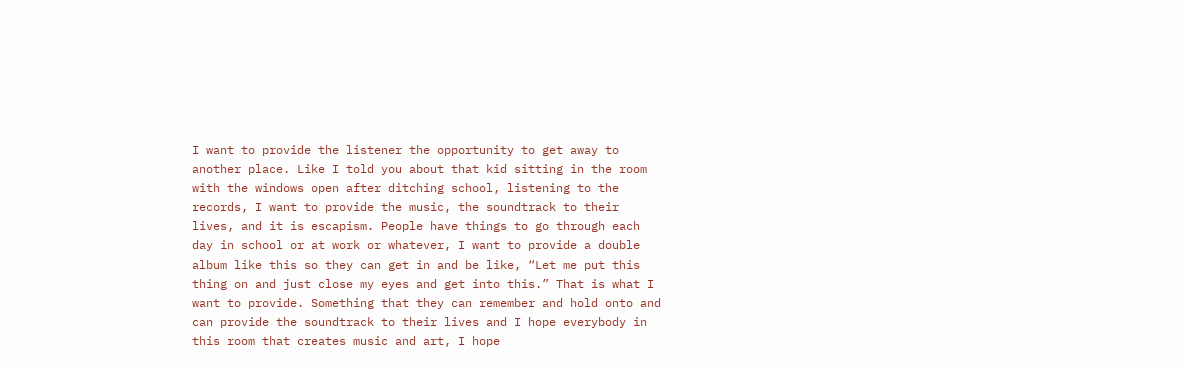I want to provide the listener the opportunity to get away to another place. Like I told you about that kid sitting in the room with the windows open after ditching school, listening to the records, I want to provide the music, the soundtrack to their lives, and it is escapism. People have things to go through each day in school or at work or whatever, I want to provide a double album like this so they can get in and be like, “Let me put this thing on and just close my eyes and get into this.” That is what I want to provide. Something that they can remember and hold onto and can provide the soundtrack to their lives and I hope everybody in this room that creates music and art, I hope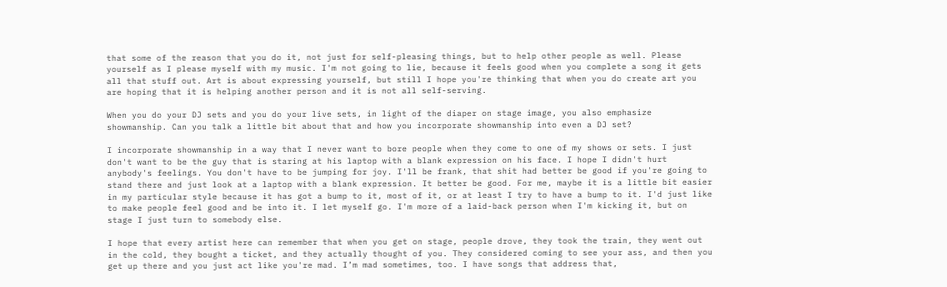that some of the reason that you do it, not just for self-pleasing things, but to help other people as well. Please yourself as I please myself with my music. I'm not going to lie, because it feels good when you complete a song it gets all that stuff out. Art is about expressing yourself, but still I hope you're thinking that when you do create art you are hoping that it is helping another person and it is not all self-serving.

When you do your DJ sets and you do your live sets, in light of the diaper on stage image, you also emphasize showmanship. Can you talk a little bit about that and how you incorporate showmanship into even a DJ set?

I incorporate showmanship in a way that I never want to bore people when they come to one of my shows or sets. I just don't want to be the guy that is staring at his laptop with a blank expression on his face. I hope I didn't hurt anybody's feelings. You don't have to be jumping for joy. I'll be frank, that shit had better be good if you're going to stand there and just look at a laptop with a blank expression. It better be good. For me, maybe it is a little bit easier in my particular style because it has got a bump to it, most of it, or at least I try to have a bump to it. I'd just like to make people feel good and be into it. I let myself go. I'm more of a laid-back person when I'm kicking it, but on stage I just turn to somebody else.

I hope that every artist here can remember that when you get on stage, people drove, they took the train, they went out in the cold, they bought a ticket, and they actually thought of you. They considered coming to see your ass, and then you get up there and you just act like you're mad. I’m mad sometimes, too. I have songs that address that,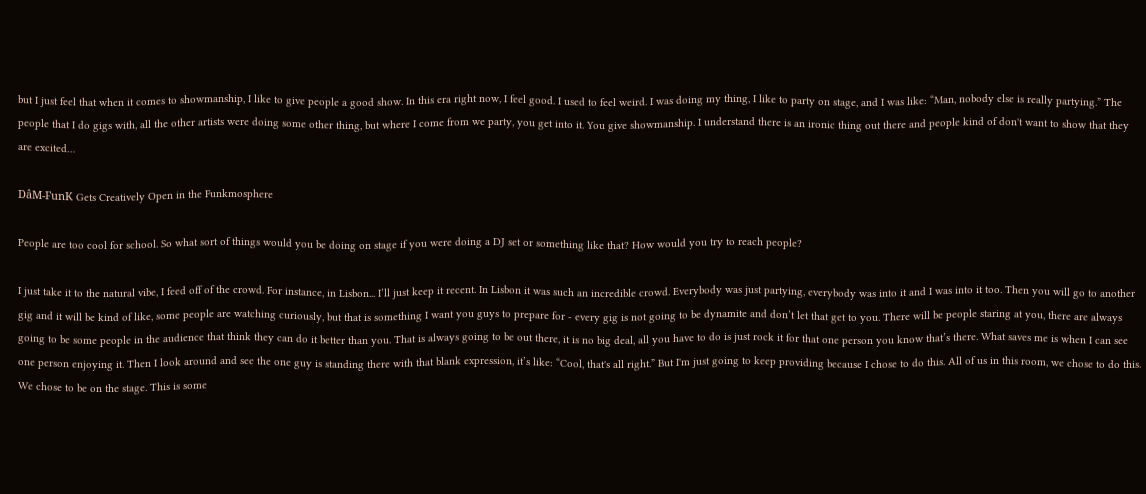but I just feel that when it comes to showmanship, I like to give people a good show. In this era right now, I feel good. I used to feel weird. I was doing my thing, I like to party on stage, and I was like: “Man, nobody else is really partying.” The people that I do gigs with, all the other artists were doing some other thing, but where I come from we party, you get into it. You give showmanship. I understand there is an ironic thing out there and people kind of don't want to show that they are excited…

DâM-FunK Gets Creatively Open in the Funkmosphere

People are too cool for school. So what sort of things would you be doing on stage if you were doing a DJ set or something like that? How would you try to reach people?

I just take it to the natural vibe, I feed off of the crowd. For instance, in Lisbon... I’ll just keep it recent. In Lisbon it was such an incredible crowd. Everybody was just partying, everybody was into it and I was into it too. Then you will go to another gig and it will be kind of like, some people are watching curiously, but that is something I want you guys to prepare for - every gig is not going to be dynamite and don’t let that get to you. There will be people staring at you, there are always going to be some people in the audience that think they can do it better than you. That is always going to be out there, it is no big deal, all you have to do is just rock it for that one person you know that’s there. What saves me is when I can see one person enjoying it. Then I look around and see the one guy is standing there with that blank expression, it’s like: “Cool, that's all right.” But I'm just going to keep providing because I chose to do this. All of us in this room, we chose to do this. We chose to be on the stage. This is some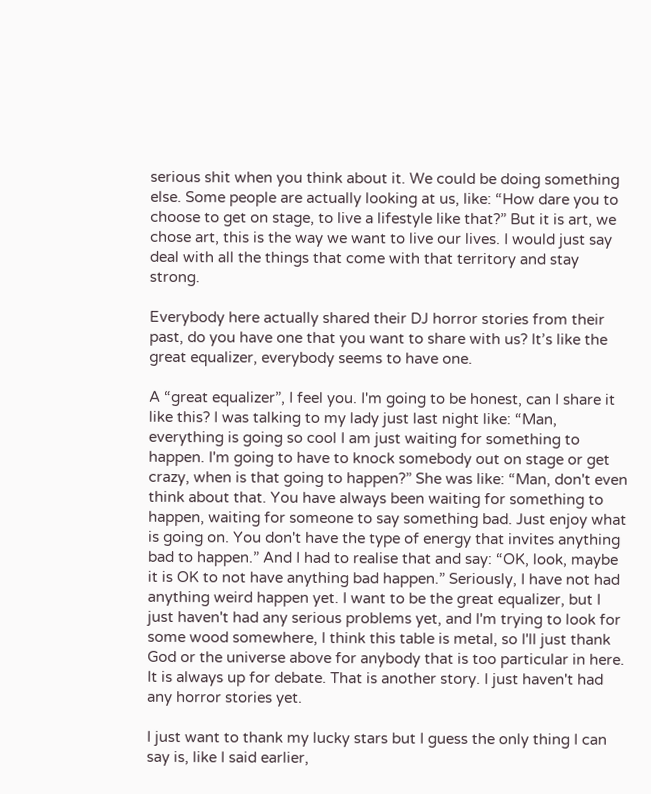serious shit when you think about it. We could be doing something else. Some people are actually looking at us, like: “How dare you to choose to get on stage, to live a lifestyle like that?” But it is art, we chose art, this is the way we want to live our lives. I would just say deal with all the things that come with that territory and stay strong.

Everybody here actually shared their DJ horror stories from their past, do you have one that you want to share with us? It’s like the great equalizer, everybody seems to have one.

A “great equalizer”, I feel you. I'm going to be honest, can I share it like this? I was talking to my lady just last night like: “Man, everything is going so cool I am just waiting for something to happen. I'm going to have to knock somebody out on stage or get crazy, when is that going to happen?” She was like: “Man, don't even think about that. You have always been waiting for something to happen, waiting for someone to say something bad. Just enjoy what is going on. You don't have the type of energy that invites anything bad to happen.” And I had to realise that and say: “OK, look, maybe it is OK to not have anything bad happen.” Seriously, I have not had anything weird happen yet. I want to be the great equalizer, but I just haven't had any serious problems yet, and I'm trying to look for some wood somewhere, I think this table is metal, so I'll just thank God or the universe above for anybody that is too particular in here. It is always up for debate. That is another story. I just haven't had any horror stories yet.

I just want to thank my lucky stars but I guess the only thing I can say is, like I said earlier,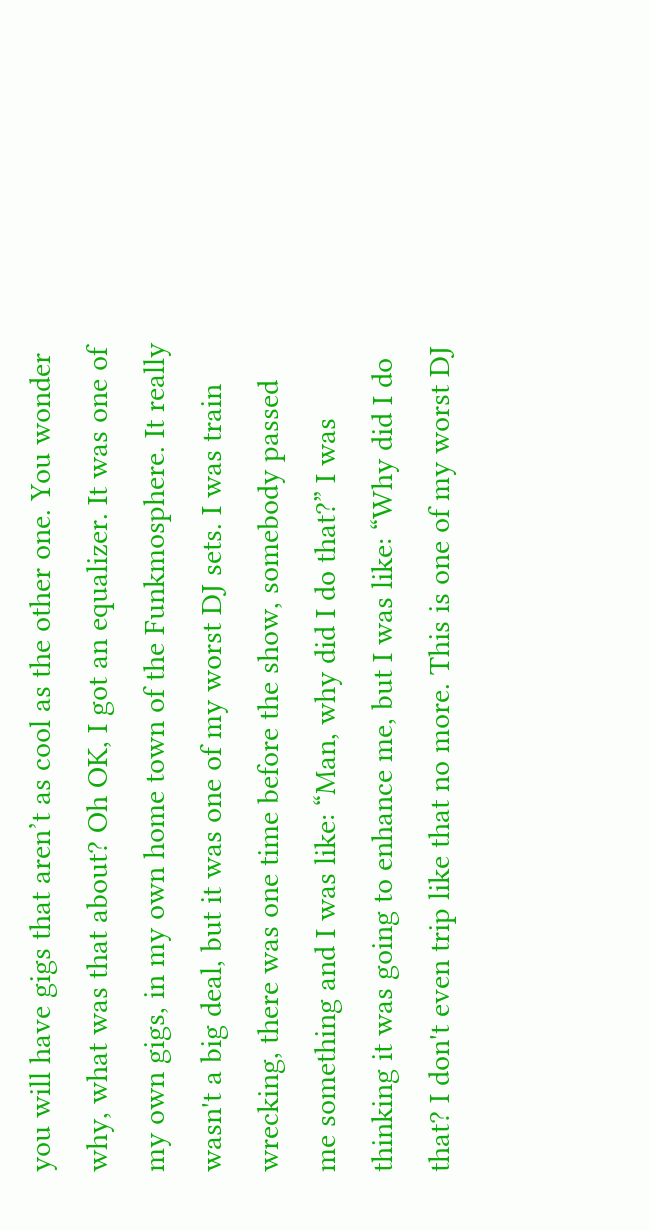you will have gigs that aren’t as cool as the other one. You wonder why, what was that about? Oh OK, I got an equalizer. It was one of my own gigs, in my own home town of the Funkmosphere. It really wasn't a big deal, but it was one of my worst DJ sets. I was train wrecking, there was one time before the show, somebody passed me something and I was like: “Man, why did I do that?” I was thinking it was going to enhance me, but I was like: “Why did I do that? I don't even trip like that no more. This is one of my worst DJ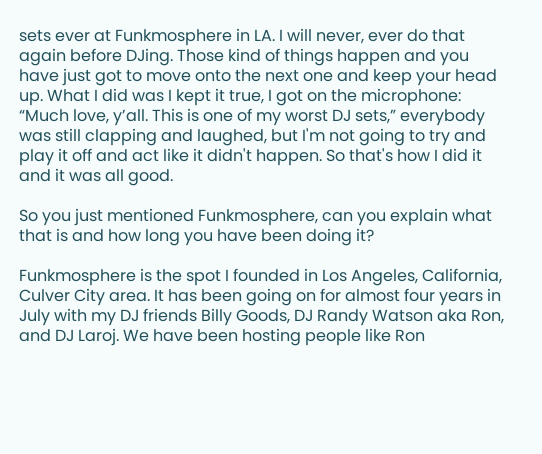sets ever at Funkmosphere in LA. I will never, ever do that again before DJing. Those kind of things happen and you have just got to move onto the next one and keep your head up. What I did was I kept it true, I got on the microphone: “Much love, y’all. This is one of my worst DJ sets,” everybody was still clapping and laughed, but I'm not going to try and play it off and act like it didn't happen. So that's how I did it and it was all good.

So you just mentioned Funkmosphere, can you explain what that is and how long you have been doing it?

Funkmosphere is the spot I founded in Los Angeles, California, Culver City area. It has been going on for almost four years in July with my DJ friends Billy Goods, DJ Randy Watson aka Ron, and DJ Laroj. We have been hosting people like Ron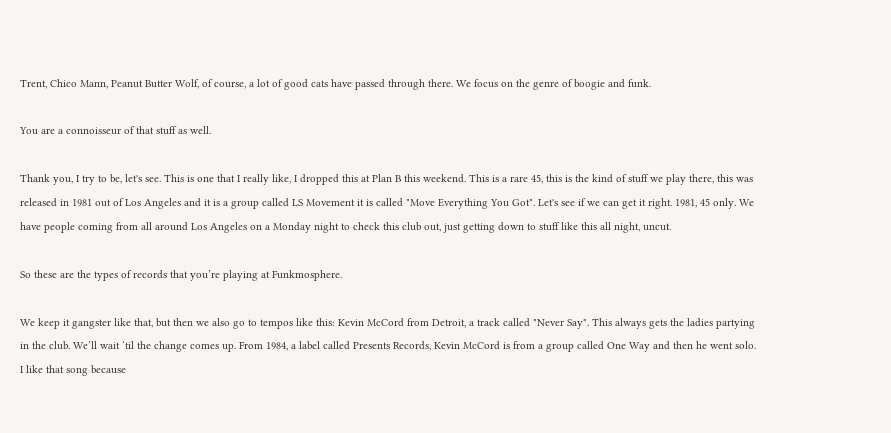Trent, Chico Mann, Peanut Butter Wolf, of course, a lot of good cats have passed through there. We focus on the genre of boogie and funk.

You are a connoisseur of that stuff as well.

Thank you, I try to be, let's see. This is one that I really like, I dropped this at Plan B this weekend. This is a rare 45, this is the kind of stuff we play there, this was released in 1981 out of Los Angeles and it is a group called LS Movement it is called "Move Everything You Got". Let's see if we can get it right. 1981, 45 only. We have people coming from all around Los Angeles on a Monday night to check this club out, just getting down to stuff like this all night, uncut.

So these are the types of records that you’re playing at Funkmosphere.

We keep it gangster like that, but then we also go to tempos like this: Kevin McCord from Detroit, a track called "Never Say". This always gets the ladies partying in the club. We’ll wait ‘til the change comes up. From 1984, a label called Presents Records, Kevin McCord is from a group called One Way and then he went solo. I like that song because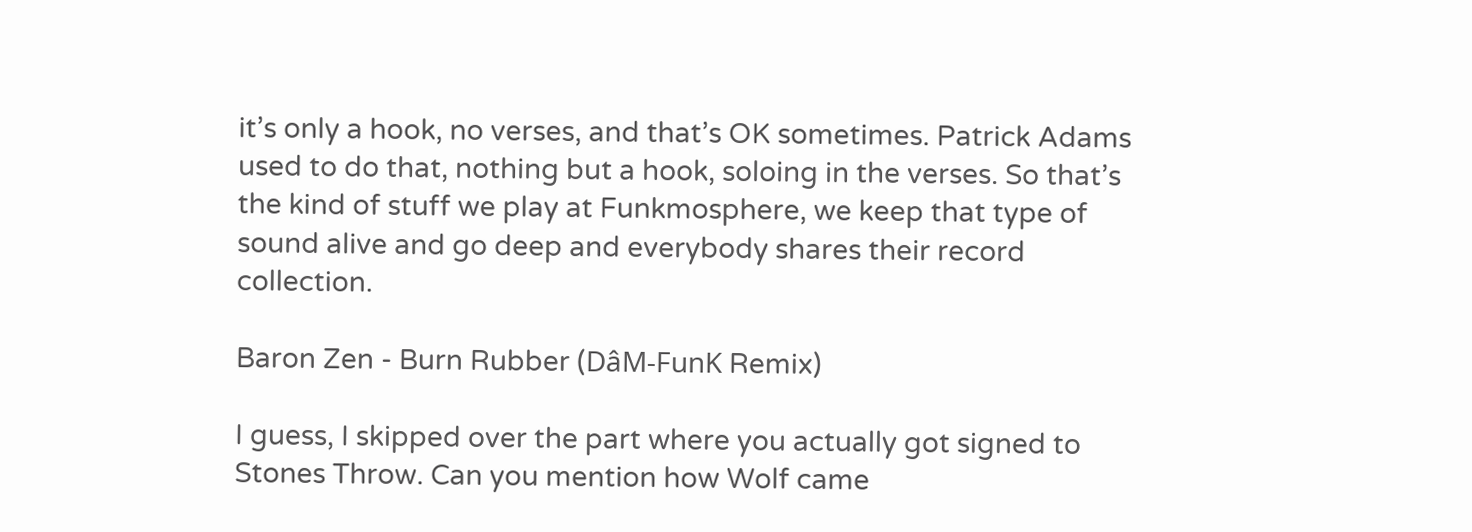it’s only a hook, no verses, and that’s OK sometimes. Patrick Adams used to do that, nothing but a hook, soloing in the verses. So that’s the kind of stuff we play at Funkmosphere, we keep that type of sound alive and go deep and everybody shares their record collection.

Baron Zen - Burn Rubber (DâM-FunK Remix)

I guess, I skipped over the part where you actually got signed to Stones Throw. Can you mention how Wolf came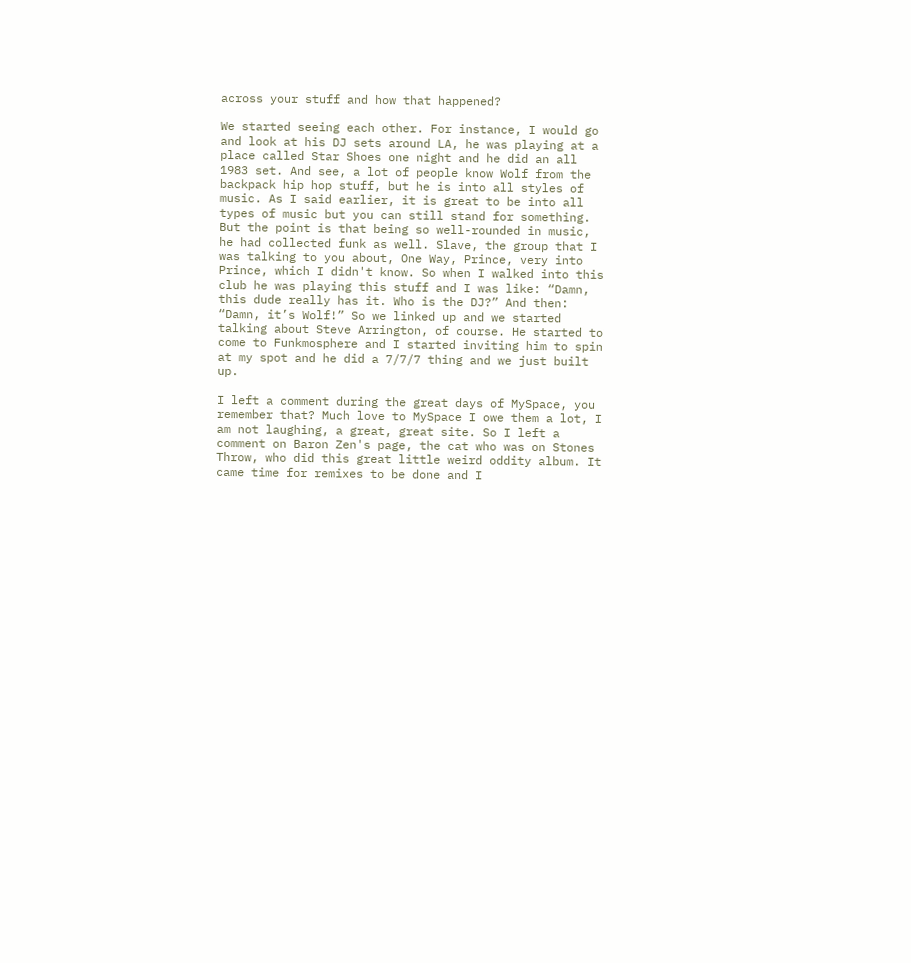across your stuff and how that happened?

We started seeing each other. For instance, I would go and look at his DJ sets around LA, he was playing at a place called Star Shoes one night and he did an all 1983 set. And see, a lot of people know Wolf from the backpack hip hop stuff, but he is into all styles of music. As I said earlier, it is great to be into all types of music but you can still stand for something. But the point is that being so well-rounded in music, he had collected funk as well. Slave, the group that I was talking to you about, One Way, Prince, very into Prince, which I didn't know. So when I walked into this club he was playing this stuff and I was like: “Damn, this dude really has it. Who is the DJ?” And then: “Damn, it’s Wolf!” So we linked up and we started talking about Steve Arrington, of course. He started to come to Funkmosphere and I started inviting him to spin at my spot and he did a 7/7/7 thing and we just built up.

I left a comment during the great days of MySpace, you remember that? Much love to MySpace I owe them a lot, I am not laughing, a great, great site. So I left a comment on Baron Zen's page, the cat who was on Stones Throw, who did this great little weird oddity album. It came time for remixes to be done and I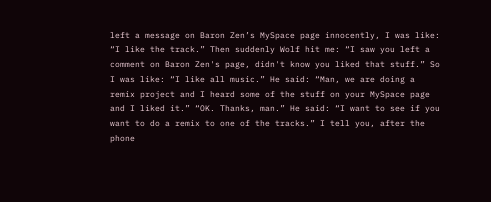left a message on Baron Zen’s MySpace page innocently, I was like: “I like the track.” Then suddenly Wolf hit me: “I saw you left a comment on Baron Zen's page, didn't know you liked that stuff.” So I was like: “I like all music.” He said: “Man, we are doing a remix project and I heard some of the stuff on your MySpace page and I liked it.” “OK. Thanks, man.” He said: “I want to see if you want to do a remix to one of the tracks.” I tell you, after the phone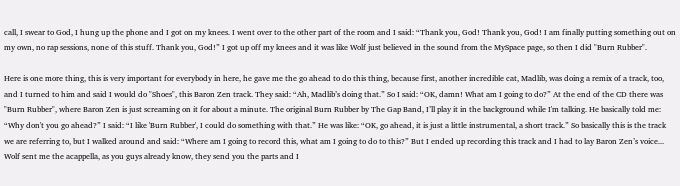call, I swear to God, I hung up the phone and I got on my knees. I went over to the other part of the room and I said: “Thank you, God! Thank you, God! I am finally putting something out on my own, no rap sessions, none of this stuff. Thank you, God!” I got up off my knees and it was like Wolf just believed in the sound from the MySpace page, so then I did "Burn Rubber".

Here is one more thing, this is very important for everybody in here, he gave me the go ahead to do this thing, because first, another incredible cat, Madlib, was doing a remix of a track, too, and I turned to him and said I would do "Shoes", this Baron Zen track. They said: “Ah, Madlib’s doing that.” So I said: “OK, damn! What am I going to do?” At the end of the CD there was "Burn Rubber", where Baron Zen is just screaming on it for about a minute. The original Burn Rubber by The Gap Band, I’ll play it in the background while I'm talking. He basically told me: “Why don't you go ahead?” I said: “I like 'Burn Rubber', I could do something with that.” He was like: “OK, go ahead, it is just a little instrumental, a short track.” So basically this is the track we are referring to, but I walked around and said: “Where am I going to record this, what am I going to do to this?” But I ended up recording this track and I had to lay Baron Zen’s voice... Wolf sent me the acappella, as you guys already know, they send you the parts and I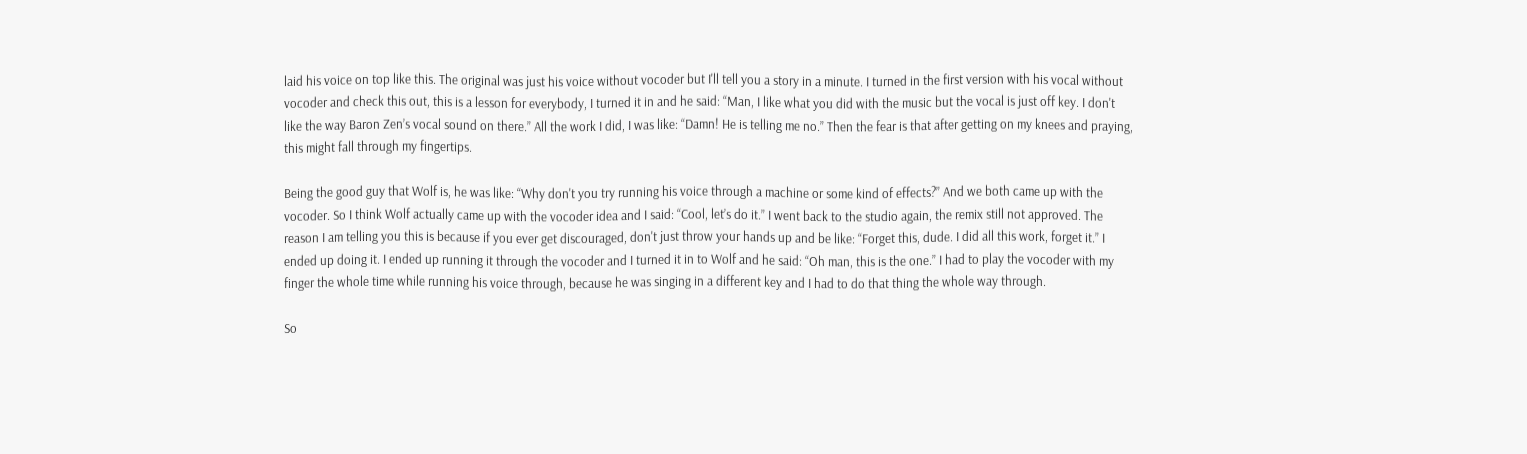laid his voice on top like this. The original was just his voice without vocoder but I'll tell you a story in a minute. I turned in the first version with his vocal without vocoder and check this out, this is a lesson for everybody, I turned it in and he said: “Man, I like what you did with the music but the vocal is just off key. I don't like the way Baron Zen’s vocal sound on there.” All the work I did, I was like: “Damn! He is telling me no.” Then the fear is that after getting on my knees and praying, this might fall through my fingertips.

Being the good guy that Wolf is, he was like: “Why don't you try running his voice through a machine or some kind of effects?” And we both came up with the vocoder. So I think Wolf actually came up with the vocoder idea and I said: “Cool, let’s do it.” I went back to the studio again, the remix still not approved. The reason I am telling you this is because if you ever get discouraged, don't just throw your hands up and be like: “Forget this, dude. I did all this work, forget it.” I ended up doing it. I ended up running it through the vocoder and I turned it in to Wolf and he said: “Oh man, this is the one.” I had to play the vocoder with my finger the whole time while running his voice through, because he was singing in a different key and I had to do that thing the whole way through.

So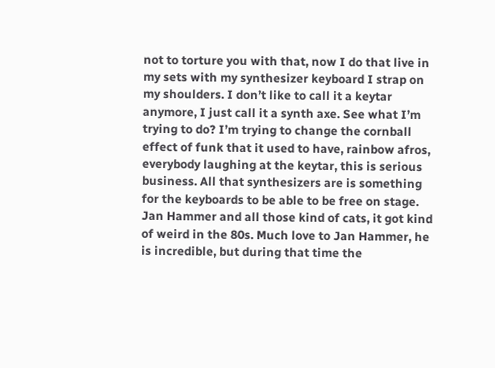not to torture you with that, now I do that live in my sets with my synthesizer keyboard I strap on my shoulders. I don’t like to call it a keytar anymore, I just call it a synth axe. See what I’m trying to do? I’m trying to change the cornball effect of funk that it used to have, rainbow afros, everybody laughing at the keytar, this is serious business. All that synthesizers are is something for the keyboards to be able to be free on stage. Jan Hammer and all those kind of cats, it got kind of weird in the 80s. Much love to Jan Hammer, he is incredible, but during that time the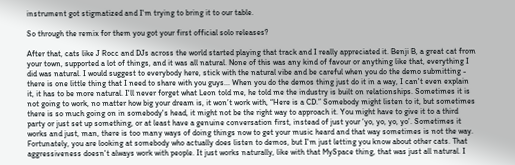instrument got stigmatized and I'm trying to bring it to our table.

So through the remix for them you got your first official solo releases?

After that, cats like J Rocc and DJs across the world started playing that track and I really appreciated it. Benji B, a great cat from your town, supported a lot of things, and it was all natural. None of this was any kind of favour or anything like that, everything I did was natural. I would suggest to everybody here, stick with the natural vibe and be careful when you do the demo submitting - there is one little thing that I need to share with you guys... When you do the demos thing just do it in a way, I can't even explain it, it has to be more natural. I'll never forget what Leon told me, he told me the industry is built on relationships. Sometimes it is not going to work, no matter how big your dream is, it won’t work with, “Here is a CD.” Somebody might listen to it, but sometimes there is so much going on in somebody's head, it might not be the right way to approach it. You might have to give it to a third party or just set up something, or at least have a genuine conversation first, instead of just your ‘yo, yo, yo, yo’. Sometimes it works and just, man, there is too many ways of doing things now to get your music heard and that way sometimes is not the way. Fortunately, you are looking at somebody who actually does listen to demos, but I'm just letting you know about other cats. That aggressiveness doesn't always work with people. It just works naturally, like with that MySpace thing, that was just all natural. I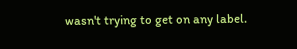wasn't trying to get on any label.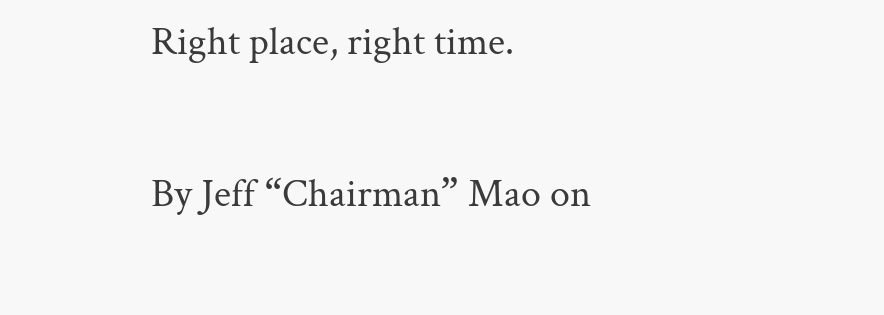Right place, right time.

By Jeff “Chairman” Mao on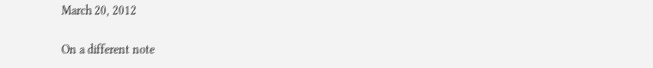March 20, 2012

On a different note